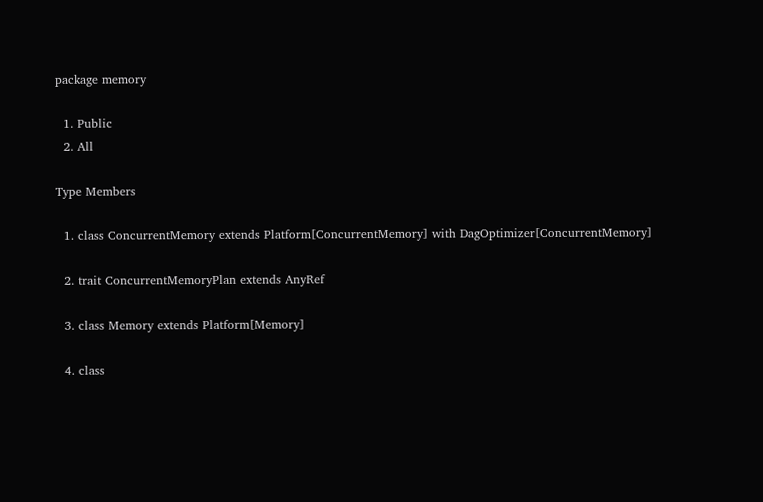package memory

  1. Public
  2. All

Type Members

  1. class ConcurrentMemory extends Platform[ConcurrentMemory] with DagOptimizer[ConcurrentMemory]

  2. trait ConcurrentMemoryPlan extends AnyRef

  3. class Memory extends Platform[Memory]

  4. class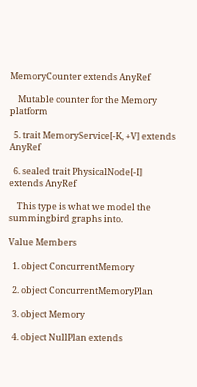MemoryCounter extends AnyRef

    Mutable counter for the Memory platform

  5. trait MemoryService[-K, +V] extends AnyRef

  6. sealed trait PhysicalNode[-I] extends AnyRef

    This type is what we model the summingbird graphs into.

Value Members

  1. object ConcurrentMemory

  2. object ConcurrentMemoryPlan

  3. object Memory

  4. object NullPlan extends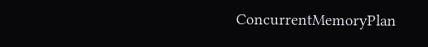ConcurrentMemoryPlan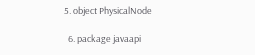5. object PhysicalNode

  6. package javaapi